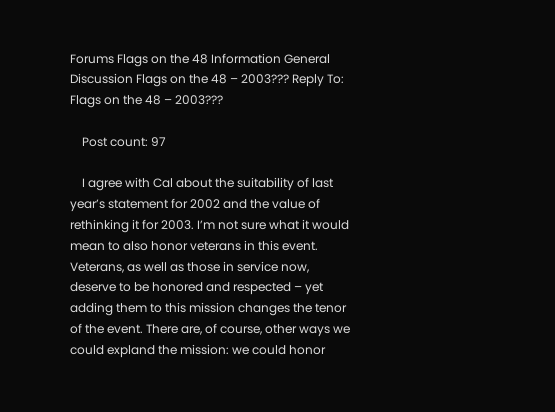Forums Flags on the 48 Information General Discussion Flags on the 48 – 2003??? Reply To: Flags on the 48 – 2003???

    Post count: 97

    I agree with Cal about the suitability of last year’s statement for 2002 and the value of rethinking it for 2003. I’m not sure what it would mean to also honor veterans in this event. Veterans, as well as those in service now, deserve to be honored and respected – yet adding them to this mission changes the tenor of the event. There are, of course, other ways we could expland the mission: we could honor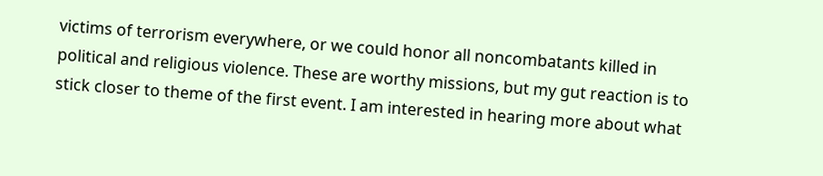victims of terrorism everywhere, or we could honor all noncombatants killed in political and religious violence. These are worthy missions, but my gut reaction is to stick closer to theme of the first event. I am interested in hearing more about what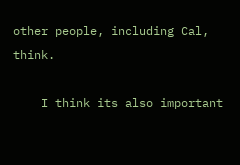other people, including Cal, think.

    I think its also important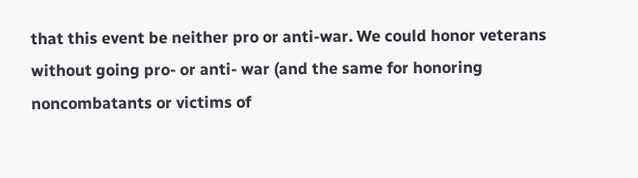that this event be neither pro or anti-war. We could honor veterans without going pro- or anti- war (and the same for honoring noncombatants or victims of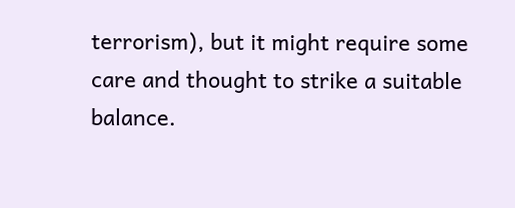terrorism), but it might require some care and thought to strike a suitable balance.